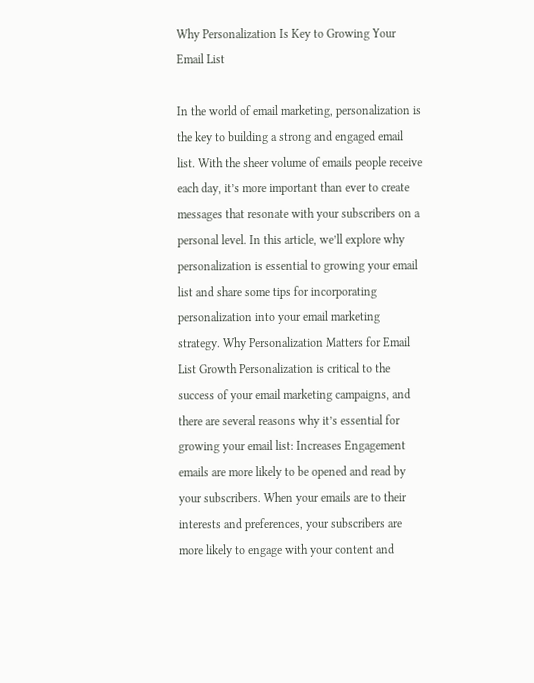Why Personalization Is Key to Growing Your Email List

In the world of email marketing, personalization is the key to building a strong and engaged email list. With the sheer volume of emails people receive each day, it’s more important than ever to create messages that resonate with your subscribers on a personal level. In this article, we’ll explore why personalization is essential to growing your email list and share some tips for incorporating personalization into your email marketing strategy. Why Personalization Matters for Email List Growth Personalization is critical to the success of your email marketing campaigns, and there are several reasons why it’s essential for growing your email list: Increases Engagement emails are more likely to be opened and read by your subscribers. When your emails are to their interests and preferences, your subscribers are more likely to engage with your content and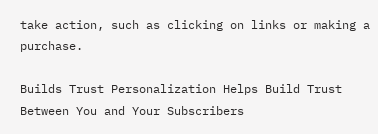take action, such as clicking on links or making a purchase.

Builds Trust Personalization Helps Build Trust Between You and Your Subscribers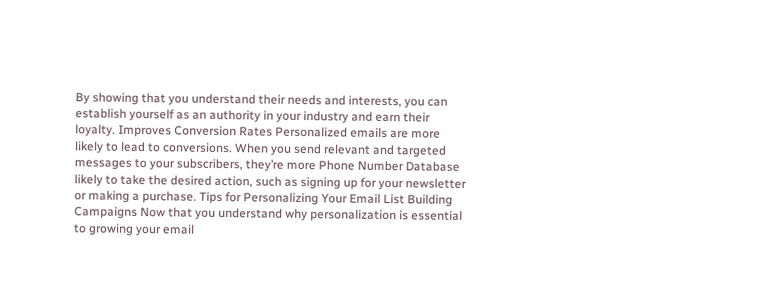By showing that you understand their needs and interests, you can establish yourself as an authority in your industry and earn their loyalty. Improves Conversion Rates Personalized emails are more likely to lead to conversions. When you send relevant and targeted messages to your subscribers, they’re more Phone Number Database likely to take the desired action, such as signing up for your newsletter or making a purchase. Tips for Personalizing Your Email List Building Campaigns Now that you understand why personalization is essential to growing your email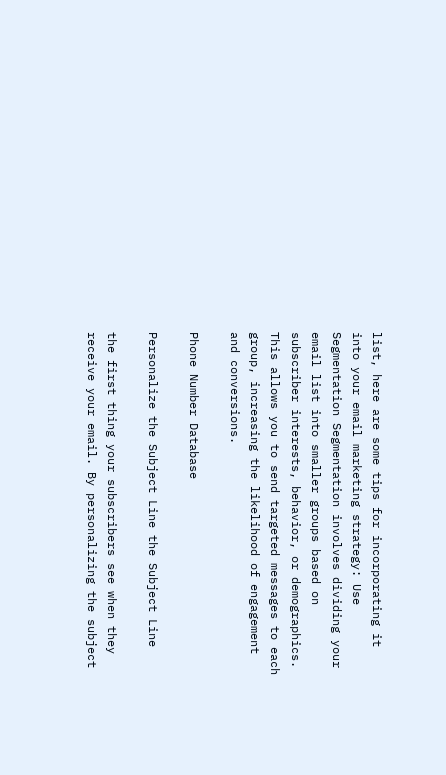list, here are some tips for incorporating it into your email marketing strategy: Use Segmentation Segmentation involves dividing your email list into smaller groups based on subscriber interests, behavior, or demographics. This allows you to send targeted messages to each group, increasing the likelihood of engagement and conversions.

Phone Number Database

Personalize the Subject Line the Subject Line

the first thing your subscribers see when they receive your email. By personalizing the subject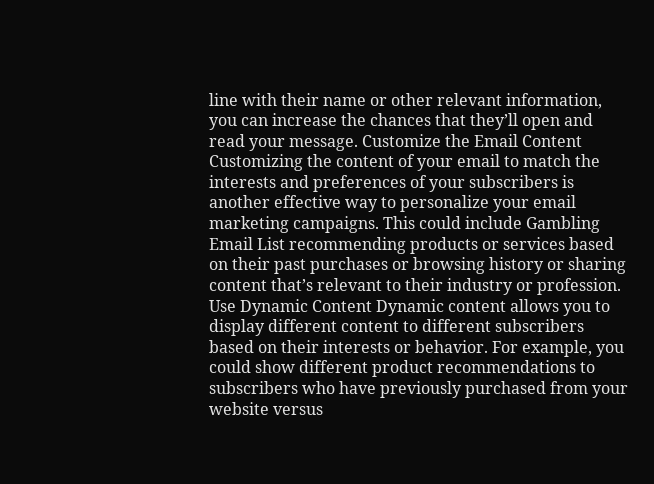line with their name or other relevant information, you can increase the chances that they’ll open and read your message. Customize the Email Content Customizing the content of your email to match the interests and preferences of your subscribers is another effective way to personalize your email marketing campaigns. This could include Gambling Email List recommending products or services based on their past purchases or browsing history or sharing content that’s relevant to their industry or profession. Use Dynamic Content Dynamic content allows you to display different content to different subscribers based on their interests or behavior. For example, you could show different product recommendations to subscribers who have previously purchased from your website versus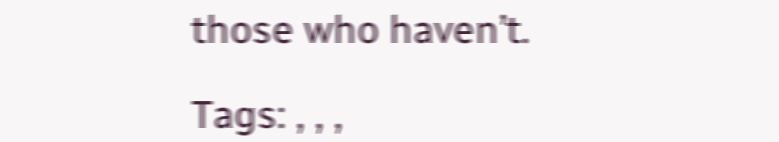those who haven’t.

Tags: , , ,